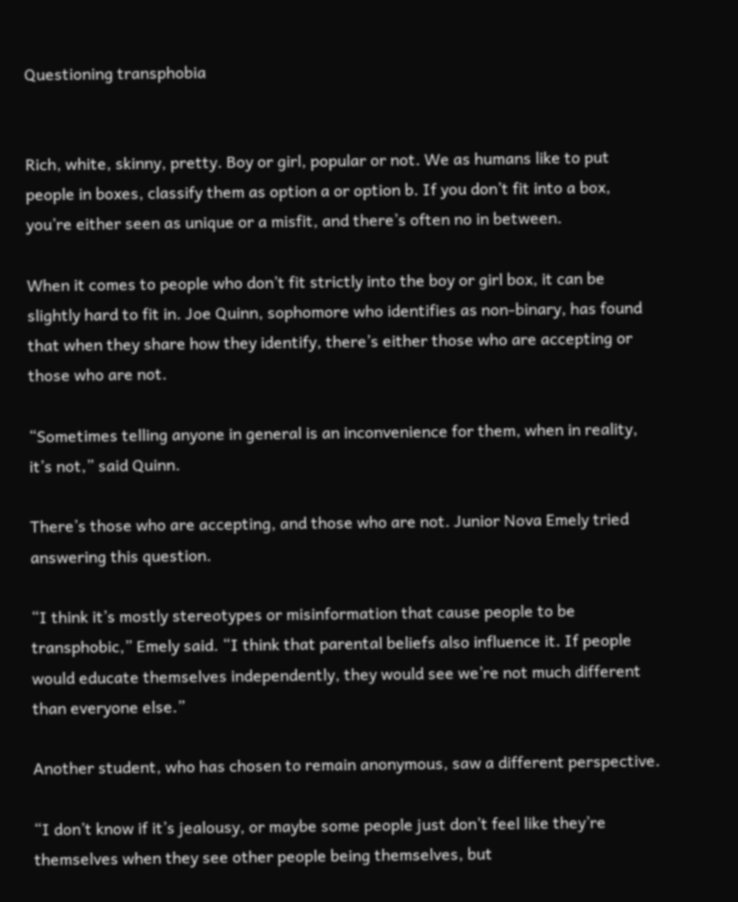Questioning transphobia


Rich, white, skinny, pretty. Boy or girl, popular or not. We as humans like to put people in boxes, classify them as option a or option b. If you don’t fit into a box, you’re either seen as unique or a misfit, and there’s often no in between.

When it comes to people who don’t fit strictly into the boy or girl box, it can be slightly hard to fit in. Joe Quinn, sophomore who identifies as non-binary, has found that when they share how they identify, there’s either those who are accepting or those who are not.

“Sometimes telling anyone in general is an inconvenience for them, when in reality, it’s not,” said Quinn.

There’s those who are accepting, and those who are not. Junior Nova Emely tried answering this question.

“I think it’s mostly stereotypes or misinformation that cause people to be transphobic,” Emely said. “I think that parental beliefs also influence it. If people would educate themselves independently, they would see we’re not much different than everyone else.”

Another student, who has chosen to remain anonymous, saw a different perspective.

“I don’t know if it’s jealousy, or maybe some people just don’t feel like they’re themselves when they see other people being themselves, but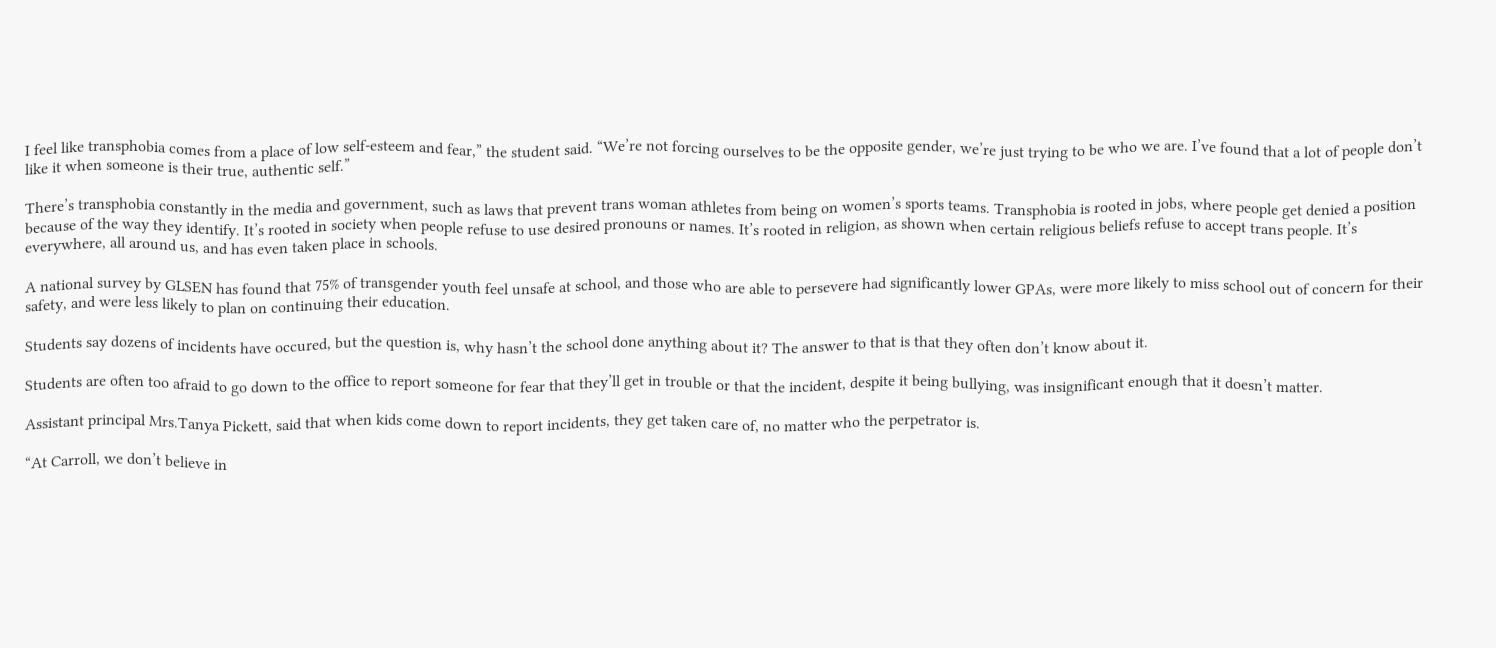I feel like transphobia comes from a place of low self-esteem and fear,” the student said. “We’re not forcing ourselves to be the opposite gender, we’re just trying to be who we are. I’ve found that a lot of people don’t like it when someone is their true, authentic self.”

There’s transphobia constantly in the media and government, such as laws that prevent trans woman athletes from being on women’s sports teams. Transphobia is rooted in jobs, where people get denied a position because of the way they identify. It’s rooted in society when people refuse to use desired pronouns or names. It’s rooted in religion, as shown when certain religious beliefs refuse to accept trans people. It’s everywhere, all around us, and has even taken place in schools.

A national survey by GLSEN has found that 75% of transgender youth feel unsafe at school, and those who are able to persevere had significantly lower GPAs, were more likely to miss school out of concern for their safety, and were less likely to plan on continuing their education.

Students say dozens of incidents have occured, but the question is, why hasn’t the school done anything about it? The answer to that is that they often don’t know about it.

Students are often too afraid to go down to the office to report someone for fear that they’ll get in trouble or that the incident, despite it being bullying, was insignificant enough that it doesn’t matter.

Assistant principal Mrs.Tanya Pickett, said that when kids come down to report incidents, they get taken care of, no matter who the perpetrator is.

“At Carroll, we don’t believe in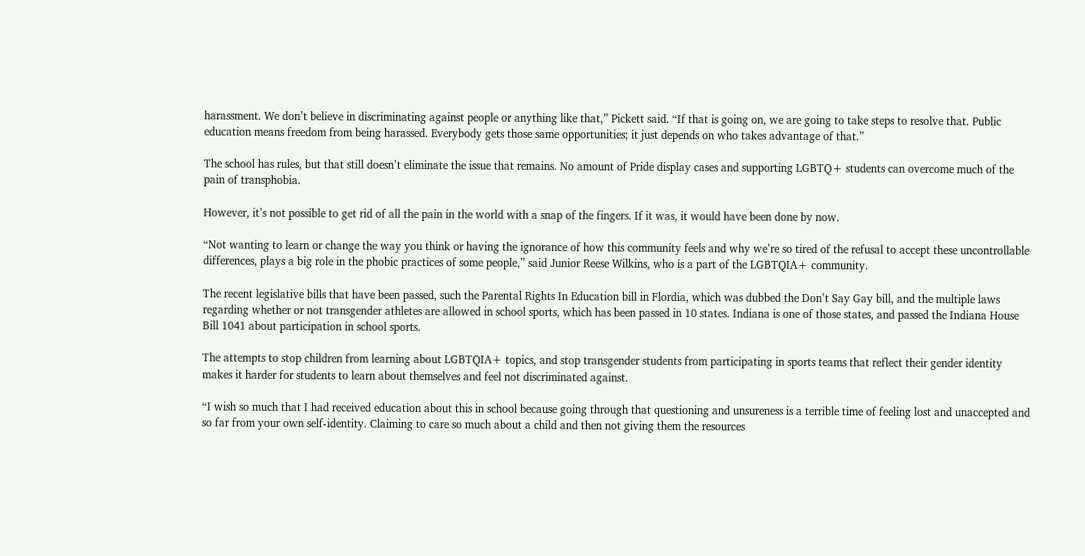harassment. We don’t believe in discriminating against people or anything like that,” Pickett said. “If that is going on, we are going to take steps to resolve that. Public education means freedom from being harassed. Everybody gets those same opportunities; it just depends on who takes advantage of that.”

The school has rules, but that still doesn’t eliminate the issue that remains. No amount of Pride display cases and supporting LGBTQ+ students can overcome much of the pain of transphobia.

However, it’s not possible to get rid of all the pain in the world with a snap of the fingers. If it was, it would have been done by now.

“Not wanting to learn or change the way you think or having the ignorance of how this community feels and why we’re so tired of the refusal to accept these uncontrollable differences, plays a big role in the phobic practices of some people,” said Junior Reese Wilkins, who is a part of the LGBTQIA+ community.

The recent legislative bills that have been passed, such the Parental Rights In Education bill in Flordia, which was dubbed the Don’t Say Gay bill, and the multiple laws regarding whether or not transgender athletes are allowed in school sports, which has been passed in 10 states. Indiana is one of those states, and passed the Indiana House Bill 1041 about participation in school sports.

The attempts to stop children from learning about LGBTQIA+ topics, and stop transgender students from participating in sports teams that reflect their gender identity makes it harder for students to learn about themselves and feel not discriminated against.

“I wish so much that I had received education about this in school because going through that questioning and unsureness is a terrible time of feeling lost and unaccepted and so far from your own self-identity. Claiming to care so much about a child and then not giving them the resources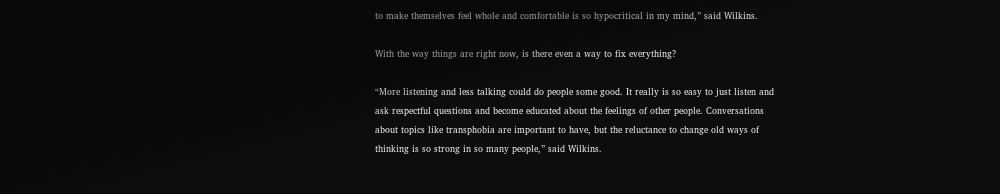to make themselves feel whole and comfortable is so hypocritical in my mind,” said Wilkins.

With the way things are right now, is there even a way to fix everything?

“More listening and less talking could do people some good. It really is so easy to just listen and ask respectful questions and become educated about the feelings of other people. Conversations about topics like transphobia are important to have, but the reluctance to change old ways of thinking is so strong in so many people,” said Wilkins.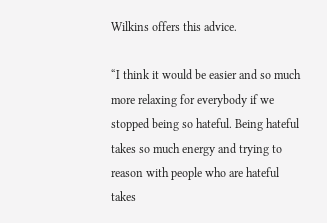Wilkins offers this advice.

“I think it would be easier and so much more relaxing for everybody if we stopped being so hateful. Being hateful takes so much energy and trying to reason with people who are hateful takes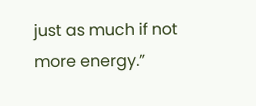just as much if not more energy.”